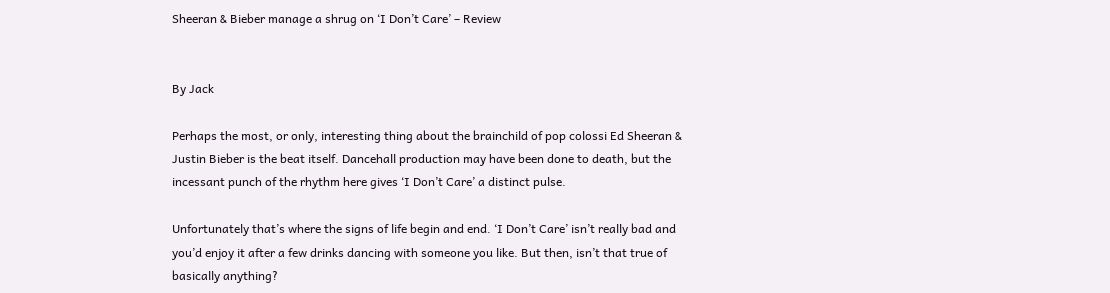Sheeran & Bieber manage a shrug on ‘I Don’t Care’ – Review


By Jack

Perhaps the most, or only, interesting thing about the brainchild of pop colossi Ed Sheeran & Justin Bieber is the beat itself. Dancehall production may have been done to death, but the incessant punch of the rhythm here gives ‘I Don’t Care’ a distinct pulse.

Unfortunately that’s where the signs of life begin and end. ‘I Don’t Care’ isn’t really bad and you’d enjoy it after a few drinks dancing with someone you like. But then, isn’t that true of basically anything?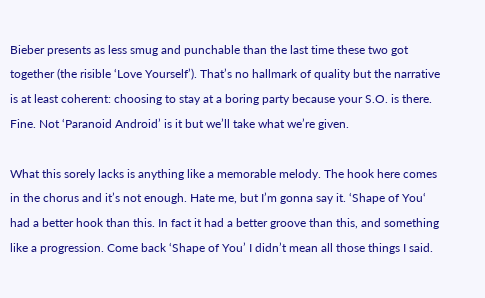Bieber presents as less smug and punchable than the last time these two got together (the risible ‘Love Yourself’). That’s no hallmark of quality but the narrative is at least coherent: choosing to stay at a boring party because your S.O. is there. Fine. Not ‘Paranoid Android’ is it but we’ll take what we’re given.

What this sorely lacks is anything like a memorable melody. The hook here comes in the chorus and it’s not enough. Hate me, but I’m gonna say it. ‘Shape of You‘ had a better hook than this. In fact it had a better groove than this, and something like a progression. Come back ‘Shape of You’ I didn’t mean all those things I said.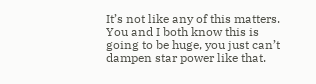It’s not like any of this matters. You and I both know this is going to be huge, you just can’t dampen star power like that.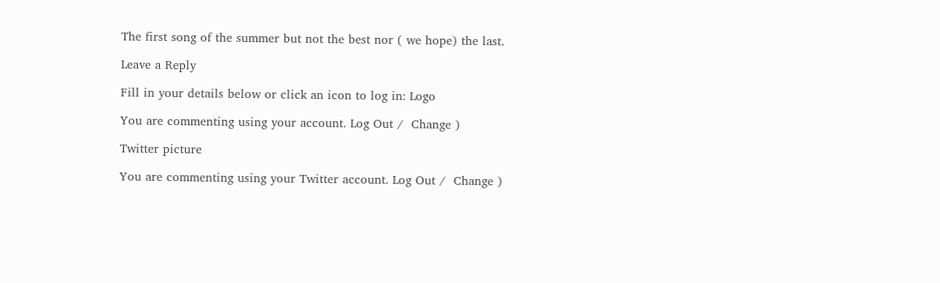The first song of the summer but not the best nor ( we hope) the last.

Leave a Reply

Fill in your details below or click an icon to log in: Logo

You are commenting using your account. Log Out /  Change )

Twitter picture

You are commenting using your Twitter account. Log Out /  Change )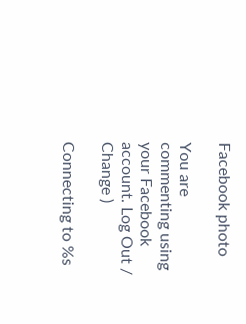Facebook photo

You are commenting using your Facebook account. Log Out /  Change )

Connecting to %s